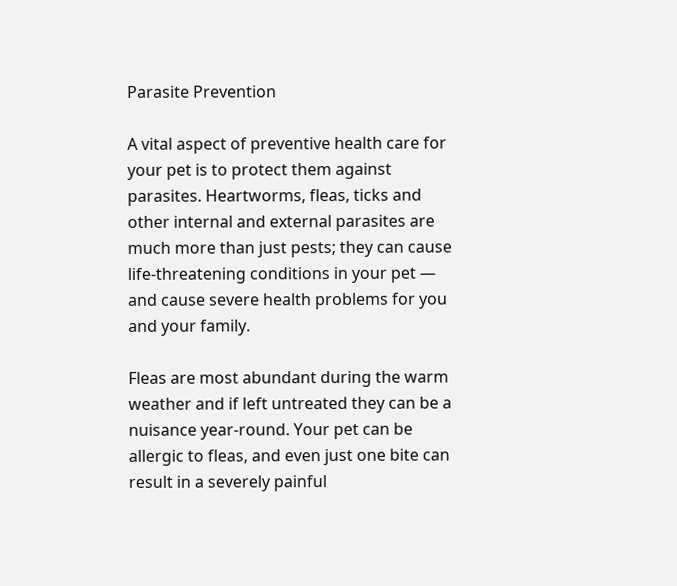Parasite Prevention

A vital aspect of preventive health care for your pet is to protect them against parasites. Heartworms, fleas, ticks and other internal and external parasites are much more than just pests; they can cause life-threatening conditions in your pet — and cause severe health problems for you and your family.

Fleas are most abundant during the warm weather and if left untreated they can be a nuisance year-round. Your pet can be allergic to fleas, and even just one bite can result in a severely painful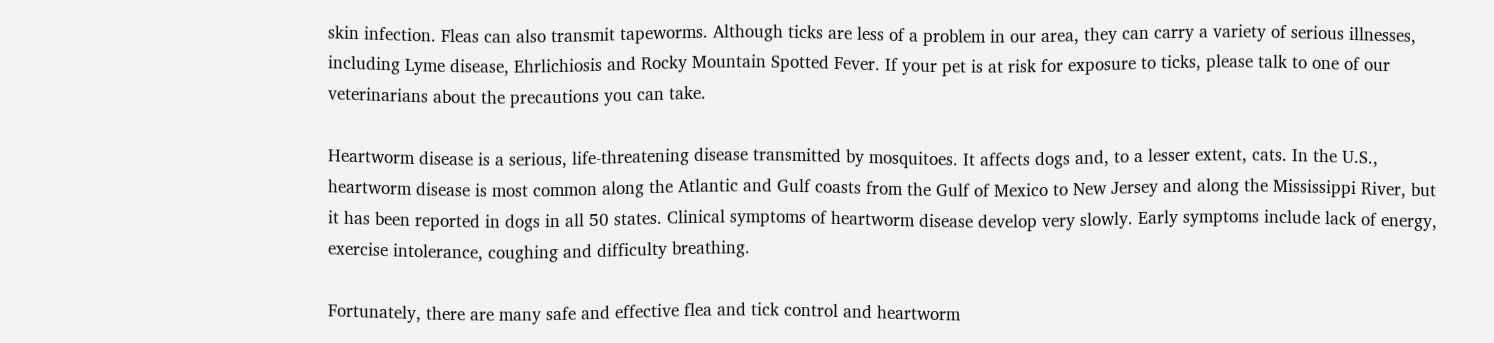skin infection. Fleas can also transmit tapeworms. Although ticks are less of a problem in our area, they can carry a variety of serious illnesses, including Lyme disease, Ehrlichiosis and Rocky Mountain Spotted Fever. If your pet is at risk for exposure to ticks, please talk to one of our veterinarians about the precautions you can take.

Heartworm disease is a serious, life-threatening disease transmitted by mosquitoes. It affects dogs and, to a lesser extent, cats. In the U.S., heartworm disease is most common along the Atlantic and Gulf coasts from the Gulf of Mexico to New Jersey and along the Mississippi River, but it has been reported in dogs in all 50 states. Clinical symptoms of heartworm disease develop very slowly. Early symptoms include lack of energy, exercise intolerance, coughing and difficulty breathing.

Fortunately, there are many safe and effective flea and tick control and heartworm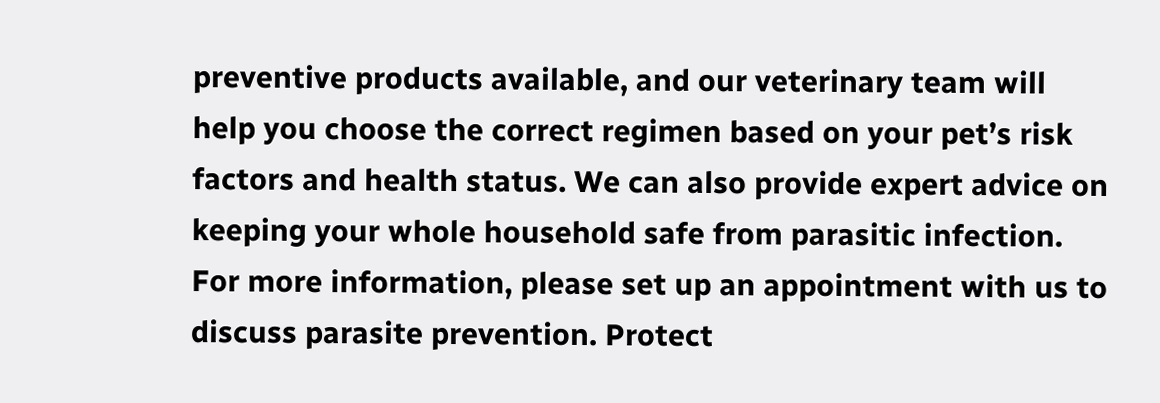preventive products available, and our veterinary team will help you choose the correct regimen based on your pet’s risk factors and health status. We can also provide expert advice on keeping your whole household safe from parasitic infection. For more information, please set up an appointment with us to discuss parasite prevention. Protect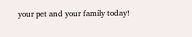your pet and your family today!